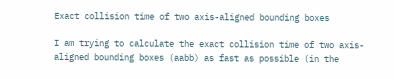Exact collision time of two axis-aligned bounding boxes

I am trying to calculate the exact collision time of two axis-aligned bounding boxes (aabb) as fast as possible (in the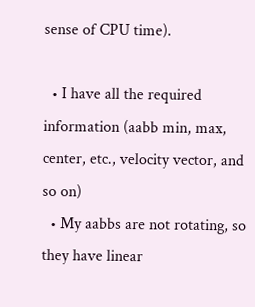sense of CPU time).

  • I have all the required information (aabb min, max, center, etc., velocity vector, and so on)
  • My aabbs are not rotating, so they have linear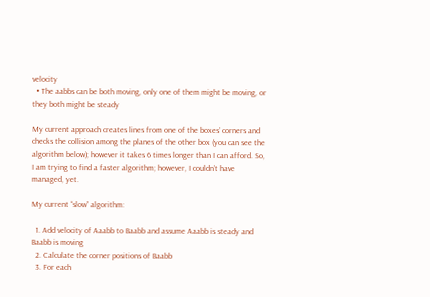velocity
  • The aabbs can be both moving, only one of them might be moving, or they both might be steady

My current approach creates lines from one of the boxes’ corners and checks the collision among the planes of the other box (you can see the algorithm below); however it takes 6 times longer than I can afford. So, I am trying to find a faster algorithm; however, I couldn’t have managed, yet.

My current “slow” algorithm:

  1. Add velocity of Aaabb to Baabb and assume Aaabb is steady and Baabb is moving
  2. Calculate the corner positions of Baabb
  3. For each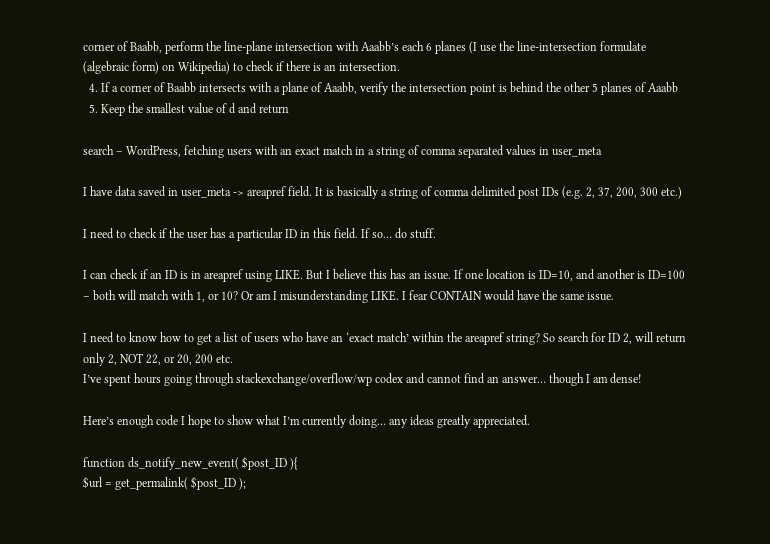corner of Baabb, perform the line-plane intersection with Aaabb’s each 6 planes (I use the line-intersection formulate (algebraic form) on Wikipedia) to check if there is an intersection.
  4. If a corner of Baabb intersects with a plane of Aaabb, verify the intersection point is behind the other 5 planes of Aaabb
  5. Keep the smallest value of d and return

search – WordPress, fetching users with an exact match in a string of comma separated values in user_meta

I have data saved in user_meta -> areapref field. It is basically a string of comma delimited post IDs (e.g. 2, 37, 200, 300 etc.)

I need to check if the user has a particular ID in this field. If so… do stuff.

I can check if an ID is in areapref using LIKE. But I believe this has an issue. If one location is ID=10, and another is ID=100 – both will match with 1, or 10? Or am I misunderstanding LIKE. I fear CONTAIN would have the same issue.

I need to know how to get a list of users who have an ‘exact match’ within the areapref string? So search for ID 2, will return only 2, NOT 22, or 20, 200 etc.
I’ve spent hours going through stackexchange/overflow/wp codex and cannot find an answer… though I am dense!

Here’s enough code I hope to show what I’m currently doing… any ideas greatly appreciated.

function ds_notify_new_event( $post_ID ){
$url = get_permalink( $post_ID );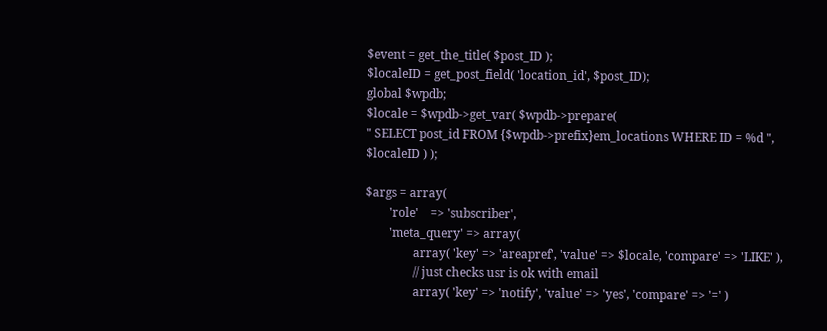$event = get_the_title( $post_ID );
$localeID = get_post_field( 'location_id', $post_ID);
global $wpdb;
$locale = $wpdb->get_var( $wpdb->prepare(
" SELECT post_id FROM {$wpdb->prefix}em_locations WHERE ID = %d ",
$localeID ) );

$args = array(
        'role'    => 'subscriber',
        'meta_query' => array(
                array( 'key' => 'areapref', 'value' => $locale, 'compare' => 'LIKE' ),
                // just checks usr is ok with email
                array( 'key' => 'notify', 'value' => 'yes', 'compare' => '=' )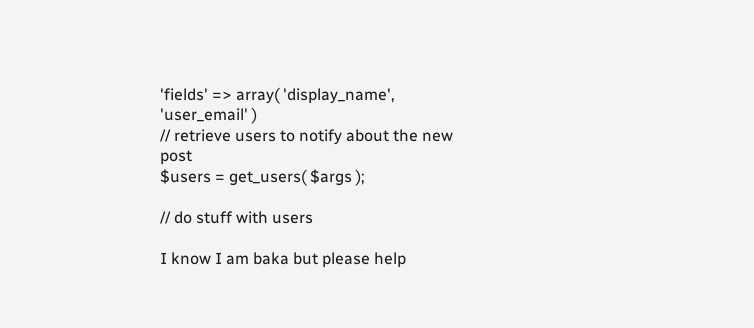'fields' => array( 'display_name', 'user_email' )
// retrieve users to notify about the new post
$users = get_users( $args );

// do stuff with users

I know I am baka but please help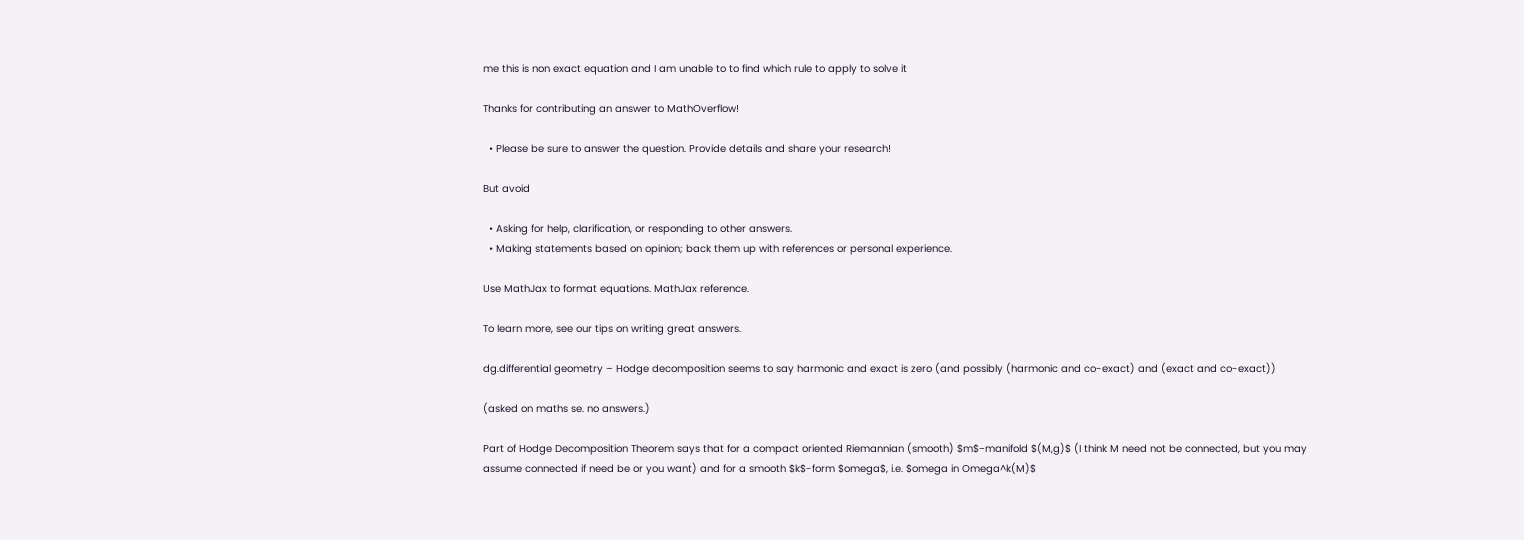me this is non exact equation and I am unable to to find which rule to apply to solve it

Thanks for contributing an answer to MathOverflow!

  • Please be sure to answer the question. Provide details and share your research!

But avoid

  • Asking for help, clarification, or responding to other answers.
  • Making statements based on opinion; back them up with references or personal experience.

Use MathJax to format equations. MathJax reference.

To learn more, see our tips on writing great answers.

dg.differential geometry – Hodge decomposition seems to say harmonic and exact is zero (and possibly (harmonic and co-exact) and (exact and co-exact))

(asked on maths se. no answers.)

Part of Hodge Decomposition Theorem says that for a compact oriented Riemannian (smooth) $m$−manifold $(M,g)$ (I think M need not be connected, but you may assume connected if need be or you want) and for a smooth $k$-form $omega$, i.e. $omega in Omega^k(M)$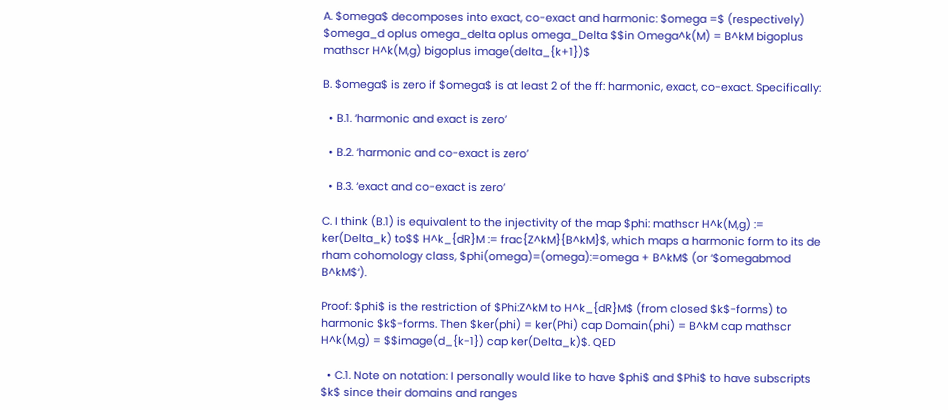A. $omega$ decomposes into exact, co-exact and harmonic: $omega =$ (respectively) $omega_d oplus omega_delta oplus omega_Delta $$in Omega^k(M) = B^kM bigoplus mathscr H^k(M,g) bigoplus image(delta_{k+1})$

B. $omega$ is zero if $omega$ is at least 2 of the ff: harmonic, exact, co-exact. Specifically:

  • B.1. ‘harmonic and exact is zero’

  • B.2. ‘harmonic and co-exact is zero’

  • B.3. ‘exact and co-exact is zero’

C. I think (B.1) is equivalent to the injectivity of the map $phi: mathscr H^k(M,g) := ker(Delta_k) to$$ H^k_{dR}M := frac{Z^kM}{B^kM}$, which maps a harmonic form to its de rham cohomology class, $phi(omega)=(omega):=omega + B^kM$ (or ‘$omegabmod B^kM$‘).

Proof: $phi$ is the restriction of $Phi:Z^kM to H^k_{dR}M$ (from closed $k$-forms) to harmonic $k$-forms. Then $ker(phi) = ker(Phi) cap Domain(phi) = B^kM cap mathscr H^k(M,g) = $$image(d_{k-1}) cap ker(Delta_k)$. QED

  • C.1. Note on notation: I personally would like to have $phi$ and $Phi$ to have subscripts $k$ since their domains and ranges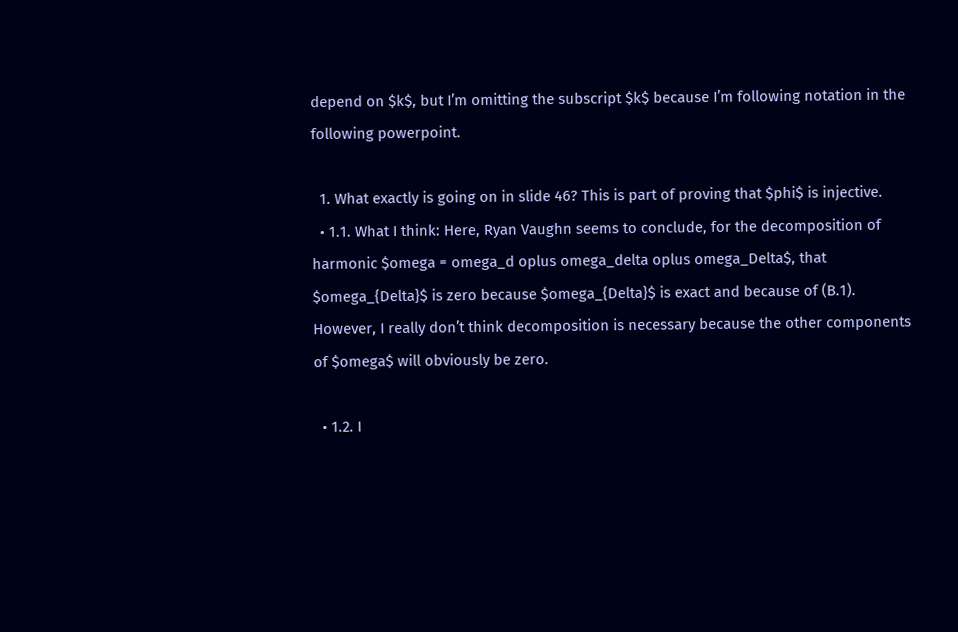depend on $k$, but I’m omitting the subscript $k$ because I’m following notation in the following powerpoint.

  1. What exactly is going on in slide 46? This is part of proving that $phi$ is injective.
  • 1.1. What I think: Here, Ryan Vaughn seems to conclude, for the decomposition of harmonic $omega = omega_d oplus omega_delta oplus omega_Delta$, that $omega_{Delta}$ is zero because $omega_{Delta}$ is exact and because of (B.1). However, I really don’t think decomposition is necessary because the other components of $omega$ will obviously be zero.

  • 1.2. I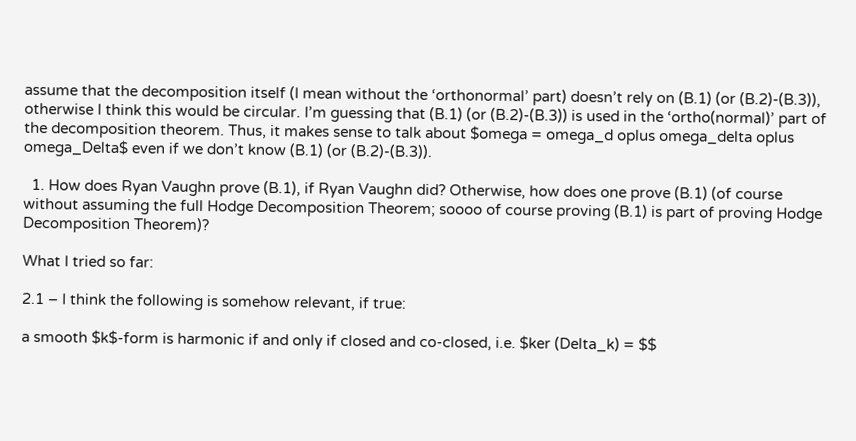assume that the decomposition itself (I mean without the ‘orthonormal’ part) doesn’t rely on (B.1) (or (B.2)-(B.3)), otherwise I think this would be circular. I’m guessing that (B.1) (or (B.2)-(B.3)) is used in the ‘ortho(normal)’ part of the decomposition theorem. Thus, it makes sense to talk about $omega = omega_d oplus omega_delta oplus omega_Delta$ even if we don’t know (B.1) (or (B.2)-(B.3)).

  1. How does Ryan Vaughn prove (B.1), if Ryan Vaughn did? Otherwise, how does one prove (B.1) (of course without assuming the full Hodge Decomposition Theorem; soooo of course proving (B.1) is part of proving Hodge Decomposition Theorem)?

What I tried so far:

2.1 – I think the following is somehow relevant, if true:

a smooth $k$-form is harmonic if and only if closed and co-closed, i.e. $ker (Delta_k) = $$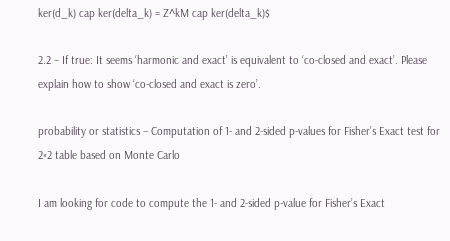ker(d_k) cap ker(delta_k) = Z^kM cap ker(delta_k)$

2.2 – If true: It seems ‘harmonic and exact’ is equivalent to ‘co-closed and exact’. Please explain how to show ‘co-closed and exact is zero’.

probability or statistics – Computation of 1- and 2-sided p-values for Fisher’s Exact test for 2×2 table based on Monte Carlo

I am looking for code to compute the 1- and 2-sided p-value for Fisher’s Exact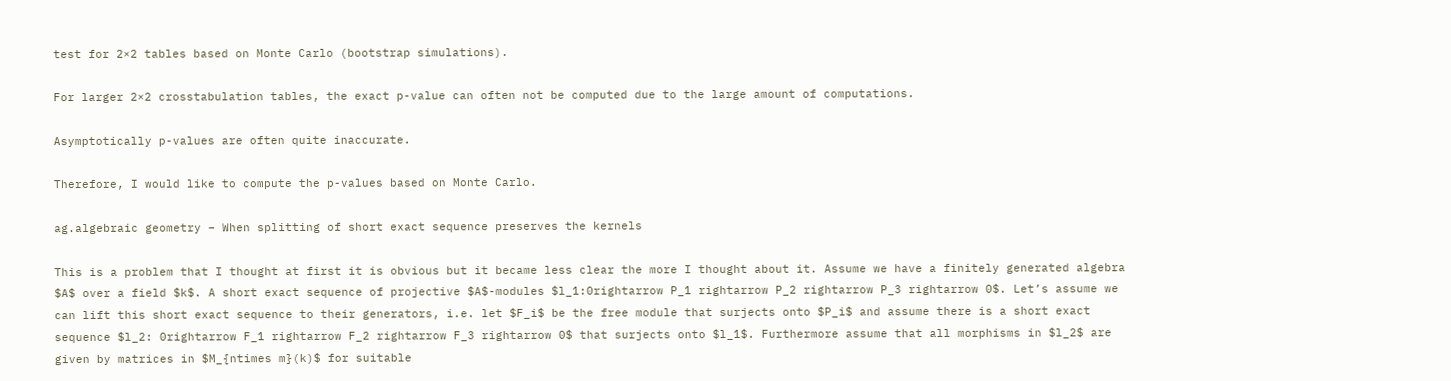test for 2×2 tables based on Monte Carlo (bootstrap simulations).

For larger 2×2 crosstabulation tables, the exact p-value can often not be computed due to the large amount of computations.

Asymptotically p-values are often quite inaccurate.

Therefore, I would like to compute the p-values based on Monte Carlo.

ag.algebraic geometry – When splitting of short exact sequence preserves the kernels

This is a problem that I thought at first it is obvious but it became less clear the more I thought about it. Assume we have a finitely generated algebra $A$ over a field $k$. A short exact sequence of projective $A$-modules $l_1:0rightarrow P_1 rightarrow P_2 rightarrow P_3 rightarrow 0$. Let’s assume we can lift this short exact sequence to their generators, i.e. let $F_i$ be the free module that surjects onto $P_i$ and assume there is a short exact sequence $l_2: 0rightarrow F_1 rightarrow F_2 rightarrow F_3 rightarrow 0$ that surjects onto $l_1$. Furthermore assume that all morphisms in $l_2$ are given by matrices in $M_{ntimes m}(k)$ for suitable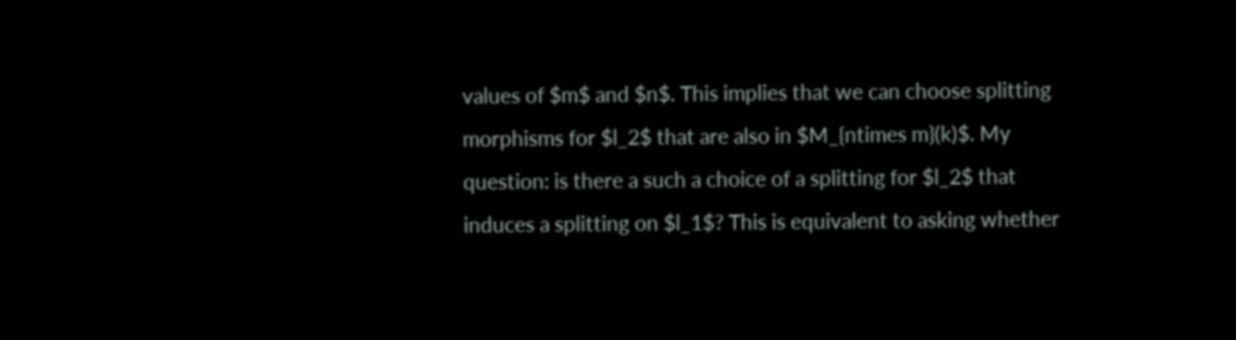values of $m$ and $n$. This implies that we can choose splitting morphisms for $l_2$ that are also in $M_{ntimes m}(k)$. My question: is there a such a choice of a splitting for $l_2$ that induces a splitting on $l_1$? This is equivalent to asking whether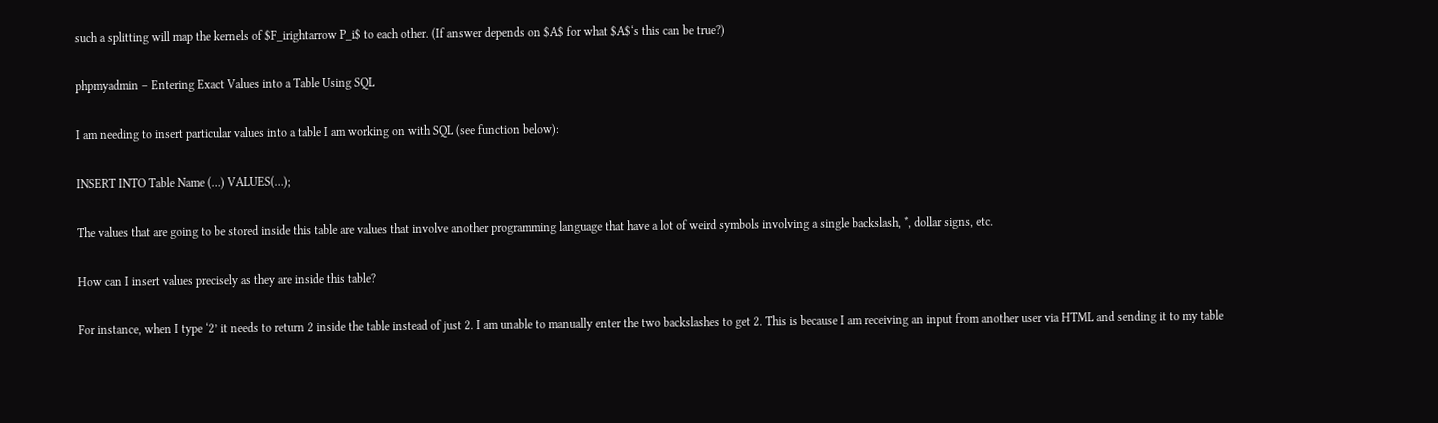such a splitting will map the kernels of $F_irightarrow P_i$ to each other. (If answer depends on $A$ for what $A$‘s this can be true?)

phpmyadmin – Entering Exact Values into a Table Using SQL

I am needing to insert particular values into a table I am working on with SQL (see function below):

INSERT INTO Table Name (…) VALUES(…);

The values that are going to be stored inside this table are values that involve another programming language that have a lot of weird symbols involving a single backslash, *, dollar signs, etc.

How can I insert values precisely as they are inside this table?

For instance, when I type ‘2’ it needs to return 2 inside the table instead of just 2. I am unable to manually enter the two backslashes to get 2. This is because I am receiving an input from another user via HTML and sending it to my table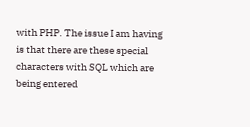with PHP. The issue I am having is that there are these special characters with SQL which are being entered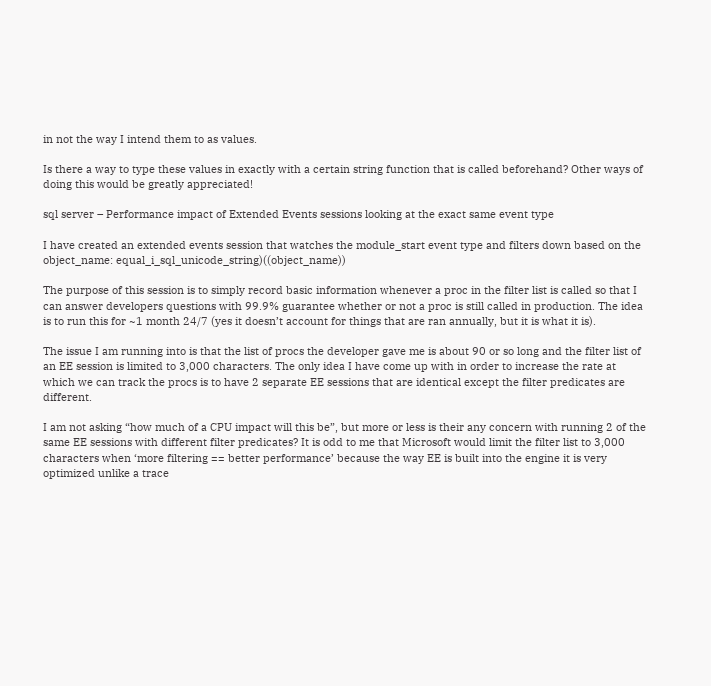in not the way I intend them to as values.

Is there a way to type these values in exactly with a certain string function that is called beforehand? Other ways of doing this would be greatly appreciated!

sql server – Performance impact of Extended Events sessions looking at the exact same event type

I have created an extended events session that watches the module_start event type and filters down based on the object_name: equal_i_sql_unicode_string)((object_name))

The purpose of this session is to simply record basic information whenever a proc in the filter list is called so that I can answer developers questions with 99.9% guarantee whether or not a proc is still called in production. The idea is to run this for ~1 month 24/7 (yes it doesn’t account for things that are ran annually, but it is what it is).

The issue I am running into is that the list of procs the developer gave me is about 90 or so long and the filter list of an EE session is limited to 3,000 characters. The only idea I have come up with in order to increase the rate at which we can track the procs is to have 2 separate EE sessions that are identical except the filter predicates are different.

I am not asking “how much of a CPU impact will this be”, but more or less is their any concern with running 2 of the same EE sessions with different filter predicates? It is odd to me that Microsoft would limit the filter list to 3,000 characters when ‘more filtering == better performance’ because the way EE is built into the engine it is very optimized unlike a trace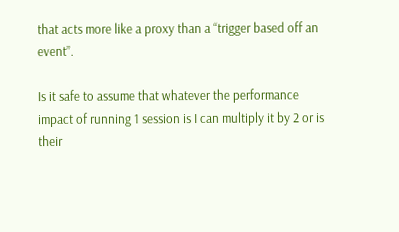that acts more like a proxy than a “trigger based off an event”.

Is it safe to assume that whatever the performance impact of running 1 session is I can multiply it by 2 or is their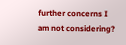further concerns I am not considering?